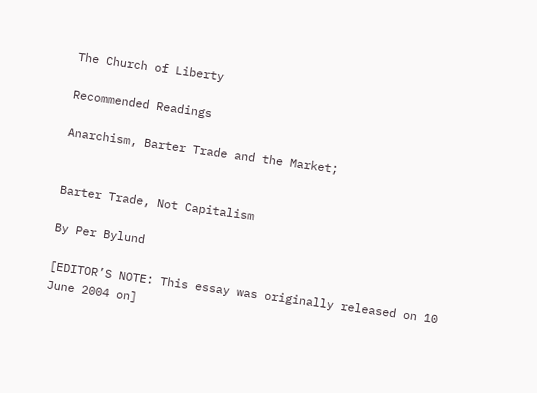The Church of Liberty

Recommended Readings

Anarchism, Barter Trade and the Market;


Barter Trade, Not Capitalism

By Per Bylund

[EDITOR’S NOTE: This essay was originally released on 10 June 2004 on]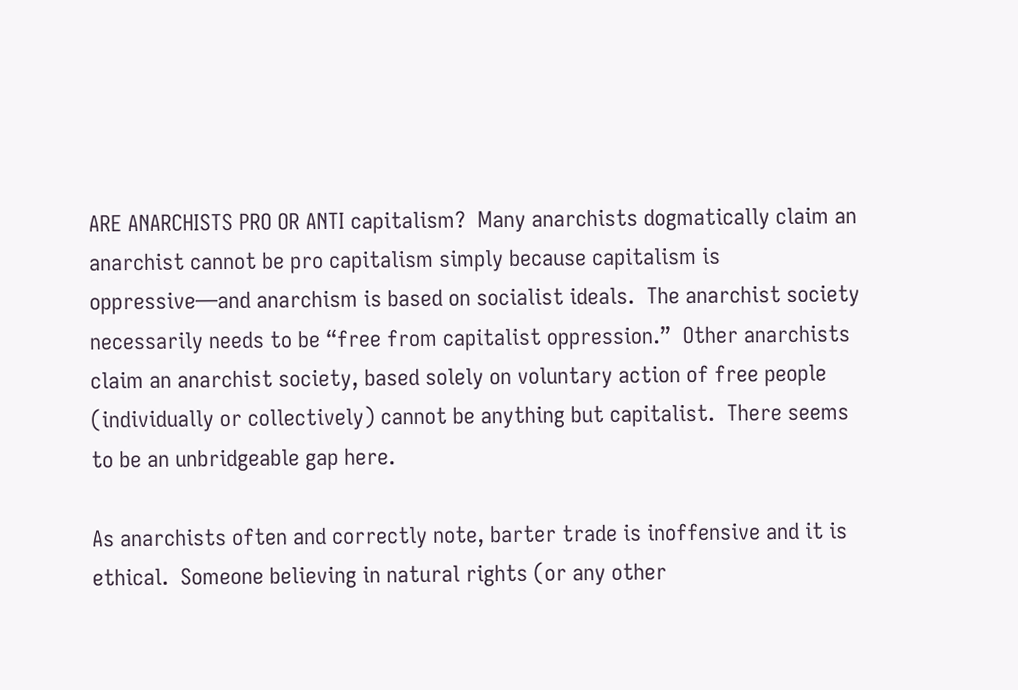ARE ANARCHISTS PRO OR ANTI capitalism?  Many anarchists dogmatically claim an anarchist cannot be pro capitalism simply because capitalism is oppressive—and anarchism is based on socialist ideals.  The anarchist society necessarily needs to be “free from capitalist oppression.”  Other anarchists claim an anarchist society, based solely on voluntary action of free people (individually or collectively) cannot be anything but capitalist.  There seems to be an unbridgeable gap here.

As anarchists often and correctly note, barter trade is inoffensive and it is ethical.  Someone believing in natural rights (or any other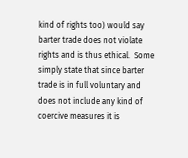kind of rights too) would say barter trade does not violate rights and is thus ethical.  Some simply state that since barter trade is in full voluntary and does not include any kind of coercive measures it is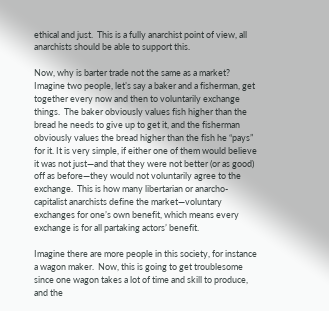ethical and just.  This is a fully anarchist point of view, all anarchists should be able to support this.

Now, why is barter trade not the same as a market?  Imagine two people, let’s say a baker and a fisherman, get together every now and then to voluntarily exchange things.  The baker obviously values fish higher than the bread he needs to give up to get it, and the fisherman obviously values the bread higher than the fish he “pays” for it. It is very simple, if either one of them would believe it was not just—and that they were not better (or as good) off as before—they would not voluntarily agree to the exchange.  This is how many libertarian or anarcho-capitalist anarchists define the market—voluntary exchanges for one’s own benefit, which means every exchange is for all partaking actors’ benefit.

Imagine there are more people in this society, for instance a wagon maker.  Now, this is going to get troublesome since one wagon takes a lot of time and skill to produce, and the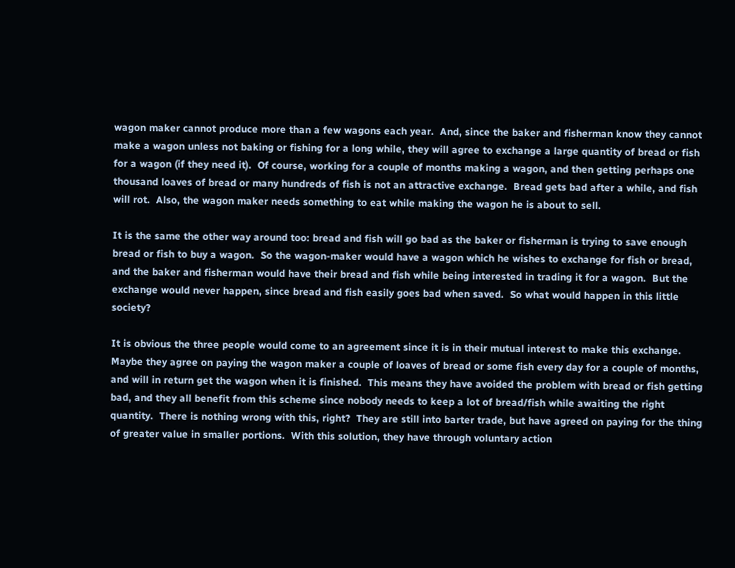wagon maker cannot produce more than a few wagons each year.  And, since the baker and fisherman know they cannot make a wagon unless not baking or fishing for a long while, they will agree to exchange a large quantity of bread or fish for a wagon (if they need it).  Of course, working for a couple of months making a wagon, and then getting perhaps one thousand loaves of bread or many hundreds of fish is not an attractive exchange.  Bread gets bad after a while, and fish will rot.  Also, the wagon maker needs something to eat while making the wagon he is about to sell.

It is the same the other way around too: bread and fish will go bad as the baker or fisherman is trying to save enough bread or fish to buy a wagon.  So the wagon-maker would have a wagon which he wishes to exchange for fish or bread, and the baker and fisherman would have their bread and fish while being interested in trading it for a wagon.  But the exchange would never happen, since bread and fish easily goes bad when saved.  So what would happen in this little society?

It is obvious the three people would come to an agreement since it is in their mutual interest to make this exchange.  Maybe they agree on paying the wagon maker a couple of loaves of bread or some fish every day for a couple of months, and will in return get the wagon when it is finished.  This means they have avoided the problem with bread or fish getting bad, and they all benefit from this scheme since nobody needs to keep a lot of bread/fish while awaiting the right quantity.  There is nothing wrong with this, right?  They are still into barter trade, but have agreed on paying for the thing of greater value in smaller portions.  With this solution, they have through voluntary action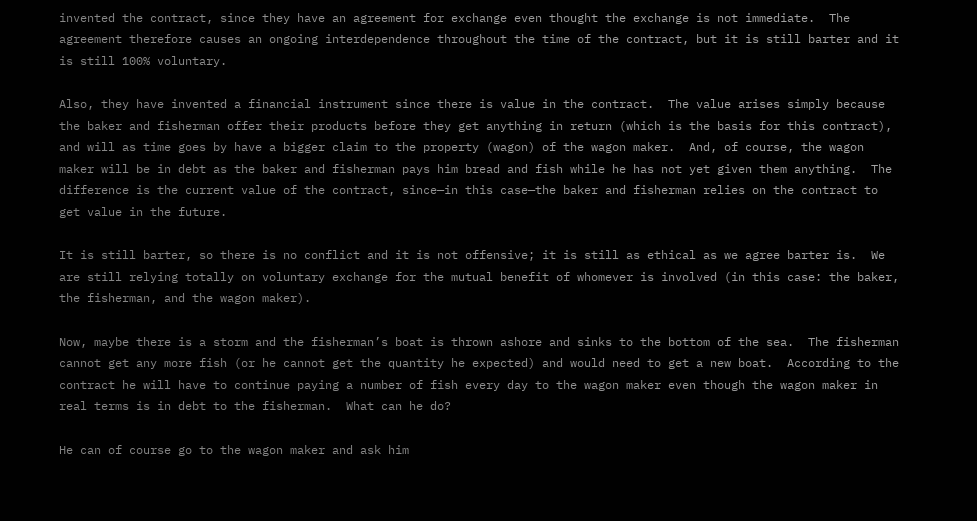invented the contract, since they have an agreement for exchange even thought the exchange is not immediate.  The agreement therefore causes an ongoing interdependence throughout the time of the contract, but it is still barter and it is still 100% voluntary.

Also, they have invented a financial instrument since there is value in the contract.  The value arises simply because the baker and fisherman offer their products before they get anything in return (which is the basis for this contract), and will as time goes by have a bigger claim to the property (wagon) of the wagon maker.  And, of course, the wagon maker will be in debt as the baker and fisherman pays him bread and fish while he has not yet given them anything.  The difference is the current value of the contract, since—in this case—the baker and fisherman relies on the contract to get value in the future.

It is still barter, so there is no conflict and it is not offensive; it is still as ethical as we agree barter is.  We are still relying totally on voluntary exchange for the mutual benefit of whomever is involved (in this case: the baker, the fisherman, and the wagon maker).

Now, maybe there is a storm and the fisherman’s boat is thrown ashore and sinks to the bottom of the sea.  The fisherman cannot get any more fish (or he cannot get the quantity he expected) and would need to get a new boat.  According to the contract he will have to continue paying a number of fish every day to the wagon maker even though the wagon maker in real terms is in debt to the fisherman.  What can he do?

He can of course go to the wagon maker and ask him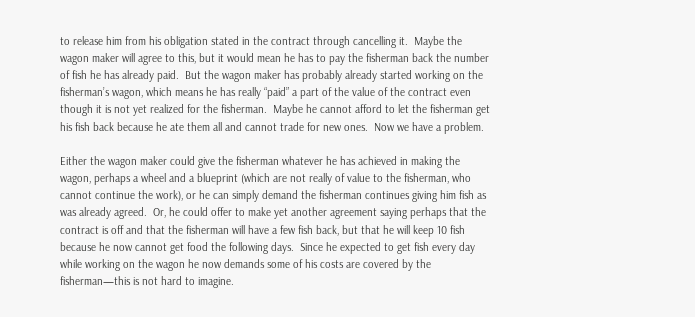to release him from his obligation stated in the contract through cancelling it.  Maybe the wagon maker will agree to this, but it would mean he has to pay the fisherman back the number of fish he has already paid.  But the wagon maker has probably already started working on the fisherman’s wagon, which means he has really “paid” a part of the value of the contract even though it is not yet realized for the fisherman.  Maybe he cannot afford to let the fisherman get his fish back because he ate them all and cannot trade for new ones.  Now we have a problem.

Either the wagon maker could give the fisherman whatever he has achieved in making the wagon, perhaps a wheel and a blueprint (which are not really of value to the fisherman, who cannot continue the work), or he can simply demand the fisherman continues giving him fish as was already agreed.  Or, he could offer to make yet another agreement saying perhaps that the contract is off and that the fisherman will have a few fish back, but that he will keep 10 fish because he now cannot get food the following days.  Since he expected to get fish every day while working on the wagon he now demands some of his costs are covered by the fisherman—this is not hard to imagine.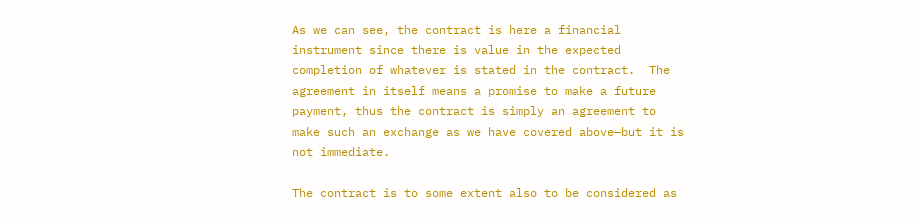As we can see, the contract is here a financial instrument since there is value in the expected completion of whatever is stated in the contract.  The agreement in itself means a promise to make a future payment, thus the contract is simply an agreement to make such an exchange as we have covered above—but it is not immediate.

The contract is to some extent also to be considered as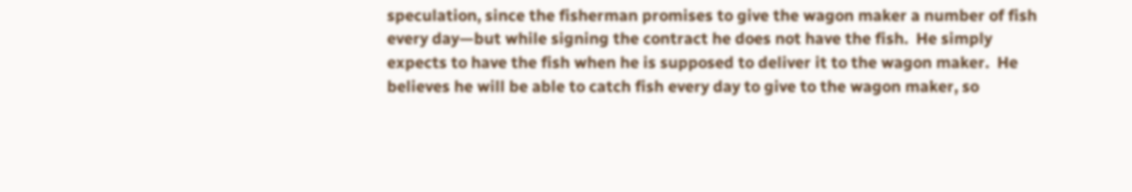speculation, since the fisherman promises to give the wagon maker a number of fish every day—but while signing the contract he does not have the fish.  He simply expects to have the fish when he is supposed to deliver it to the wagon maker.  He believes he will be able to catch fish every day to give to the wagon maker, so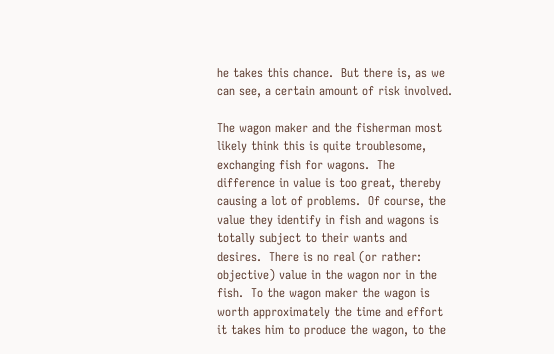he takes this chance.  But there is, as we can see, a certain amount of risk involved.

The wagon maker and the fisherman most likely think this is quite troublesome, exchanging fish for wagons.  The difference in value is too great, thereby causing a lot of problems.  Of course, the value they identify in fish and wagons is totally subject to their wants and desires.  There is no real (or rather: objective) value in the wagon nor in the fish.  To the wagon maker the wagon is worth approximately the time and effort it takes him to produce the wagon, to the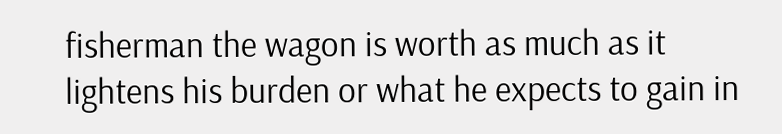fisherman the wagon is worth as much as it lightens his burden or what he expects to gain in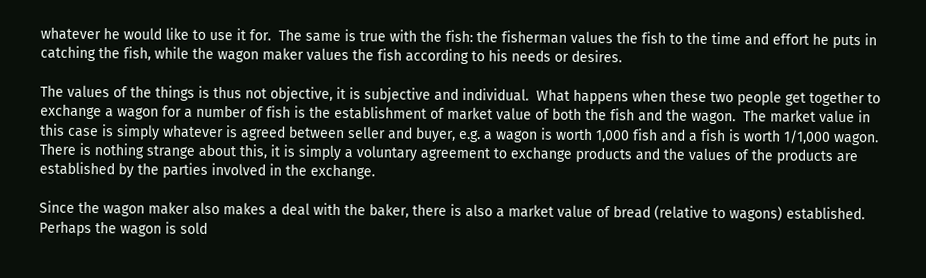whatever he would like to use it for.  The same is true with the fish: the fisherman values the fish to the time and effort he puts in catching the fish, while the wagon maker values the fish according to his needs or desires.

The values of the things is thus not objective, it is subjective and individual.  What happens when these two people get together to exchange a wagon for a number of fish is the establishment of market value of both the fish and the wagon.  The market value in this case is simply whatever is agreed between seller and buyer, e.g. a wagon is worth 1,000 fish and a fish is worth 1/1,000 wagon.  There is nothing strange about this, it is simply a voluntary agreement to exchange products and the values of the products are established by the parties involved in the exchange.

Since the wagon maker also makes a deal with the baker, there is also a market value of bread (relative to wagons) established.  Perhaps the wagon is sold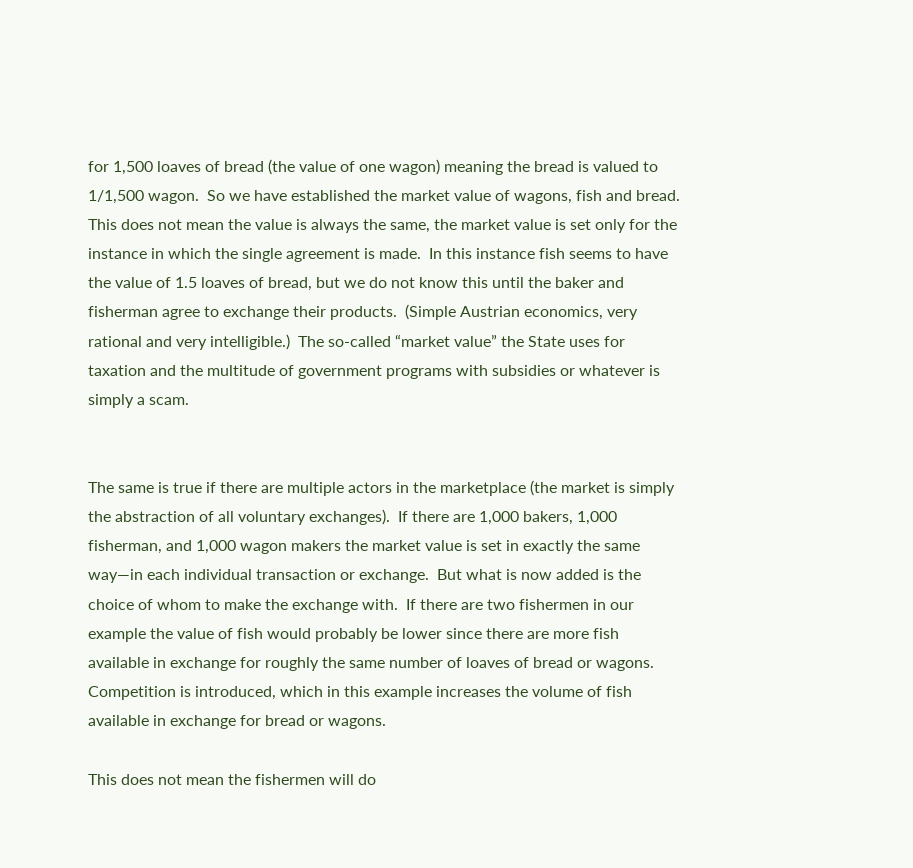for 1,500 loaves of bread (the value of one wagon) meaning the bread is valued to 1/1,500 wagon.  So we have established the market value of wagons, fish and bread.  This does not mean the value is always the same, the market value is set only for the instance in which the single agreement is made.  In this instance fish seems to have the value of 1.5 loaves of bread, but we do not know this until the baker and fisherman agree to exchange their products.  (Simple Austrian economics, very rational and very intelligible.)  The so-called “market value” the State uses for taxation and the multitude of government programs with subsidies or whatever is simply a scam.


The same is true if there are multiple actors in the marketplace (the market is simply the abstraction of all voluntary exchanges).  If there are 1,000 bakers, 1,000 fisherman, and 1,000 wagon makers the market value is set in exactly the same way—in each individual transaction or exchange.  But what is now added is the choice of whom to make the exchange with.  If there are two fishermen in our example the value of fish would probably be lower since there are more fish available in exchange for roughly the same number of loaves of bread or wagons.  Competition is introduced, which in this example increases the volume of fish available in exchange for bread or wagons.

This does not mean the fishermen will do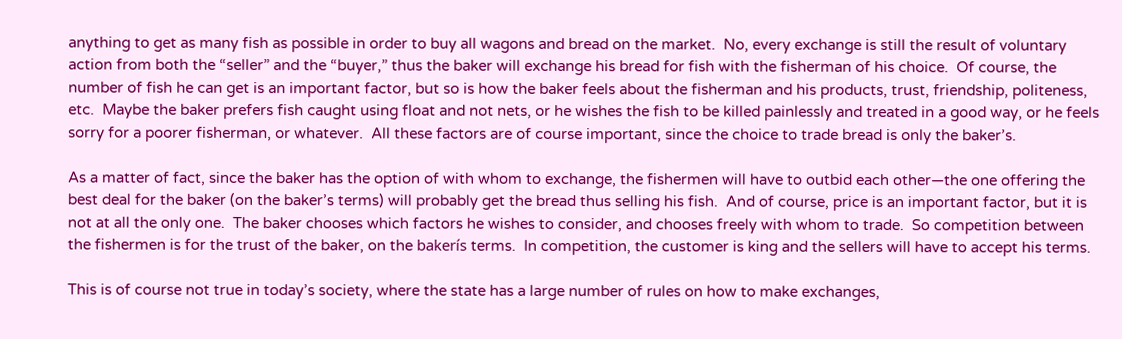anything to get as many fish as possible in order to buy all wagons and bread on the market.  No, every exchange is still the result of voluntary action from both the “seller” and the “buyer,” thus the baker will exchange his bread for fish with the fisherman of his choice.  Of course, the number of fish he can get is an important factor, but so is how the baker feels about the fisherman and his products, trust, friendship, politeness, etc.  Maybe the baker prefers fish caught using float and not nets, or he wishes the fish to be killed painlessly and treated in a good way, or he feels sorry for a poorer fisherman, or whatever.  All these factors are of course important, since the choice to trade bread is only the baker’s.

As a matter of fact, since the baker has the option of with whom to exchange, the fishermen will have to outbid each other—the one offering the best deal for the baker (on the baker’s terms) will probably get the bread thus selling his fish.  And of course, price is an important factor, but it is not at all the only one.  The baker chooses which factors he wishes to consider, and chooses freely with whom to trade.  So competition between the fishermen is for the trust of the baker, on the bakerís terms.  In competition, the customer is king and the sellers will have to accept his terms.

This is of course not true in today’s society, where the state has a large number of rules on how to make exchanges,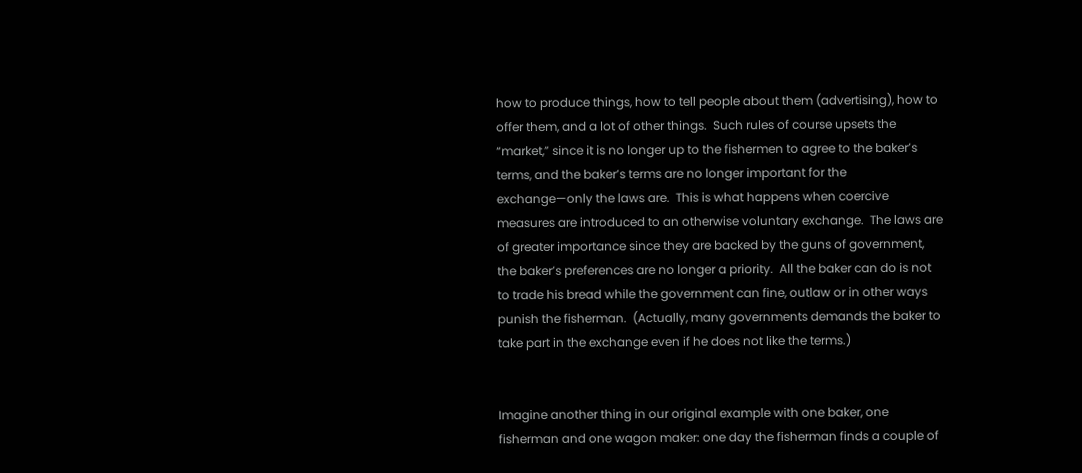how to produce things, how to tell people about them (advertising), how to offer them, and a lot of other things.  Such rules of course upsets the “market,” since it is no longer up to the fishermen to agree to the baker’s terms, and the baker’s terms are no longer important for the exchange—only the laws are.  This is what happens when coercive measures are introduced to an otherwise voluntary exchange.  The laws are of greater importance since they are backed by the guns of government, the baker’s preferences are no longer a priority.  All the baker can do is not to trade his bread while the government can fine, outlaw or in other ways punish the fisherman.  (Actually, many governments demands the baker to take part in the exchange even if he does not like the terms.)


Imagine another thing in our original example with one baker, one fisherman and one wagon maker: one day the fisherman finds a couple of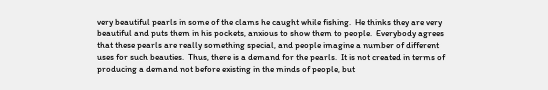very beautiful pearls in some of the clams he caught while fishing.  He thinks they are very beautiful and puts them in his pockets, anxious to show them to people.  Everybody agrees that these pearls are really something special, and people imagine a number of different uses for such beauties.  Thus, there is a demand for the pearls.  It is not created in terms of producing a demand not before existing in the minds of people, but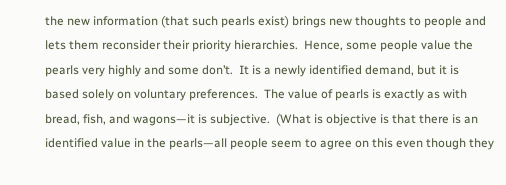the new information (that such pearls exist) brings new thoughts to people and lets them reconsider their priority hierarchies.  Hence, some people value the pearls very highly and some don’t.  It is a newly identified demand, but it is based solely on voluntary preferences.  The value of pearls is exactly as with bread, fish, and wagons—it is subjective.  (What is objective is that there is an identified value in the pearls—all people seem to agree on this even though they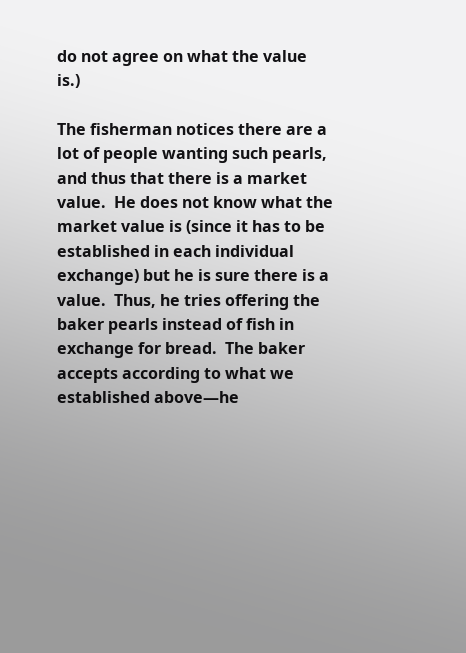do not agree on what the value is.)

The fisherman notices there are a lot of people wanting such pearls, and thus that there is a market value.  He does not know what the market value is (since it has to be established in each individual exchange) but he is sure there is a value.  Thus, he tries offering the baker pearls instead of fish in exchange for bread.  The baker accepts according to what we established above—he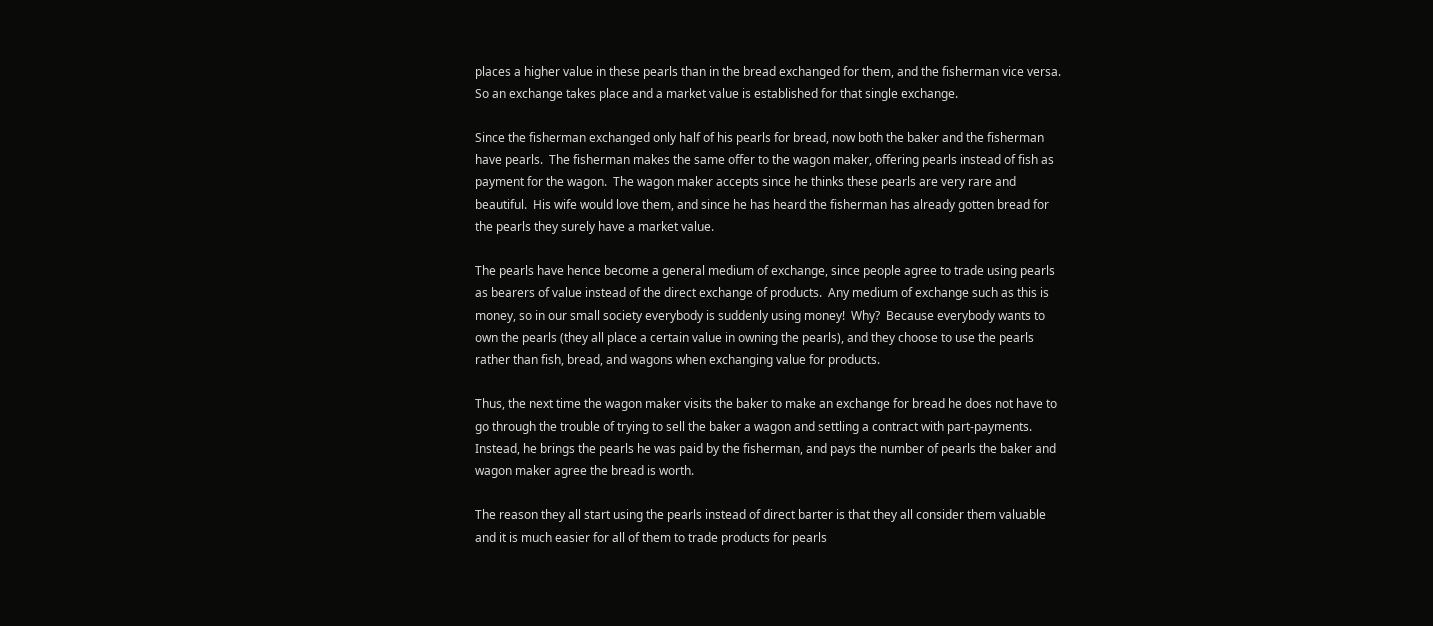places a higher value in these pearls than in the bread exchanged for them, and the fisherman vice versa.  So an exchange takes place and a market value is established for that single exchange.

Since the fisherman exchanged only half of his pearls for bread, now both the baker and the fisherman have pearls.  The fisherman makes the same offer to the wagon maker, offering pearls instead of fish as payment for the wagon.  The wagon maker accepts since he thinks these pearls are very rare and beautiful.  His wife would love them, and since he has heard the fisherman has already gotten bread for the pearls they surely have a market value.

The pearls have hence become a general medium of exchange, since people agree to trade using pearls as bearers of value instead of the direct exchange of products.  Any medium of exchange such as this is money, so in our small society everybody is suddenly using money!  Why?  Because everybody wants to own the pearls (they all place a certain value in owning the pearls), and they choose to use the pearls rather than fish, bread, and wagons when exchanging value for products.

Thus, the next time the wagon maker visits the baker to make an exchange for bread he does not have to go through the trouble of trying to sell the baker a wagon and settling a contract with part-payments.  Instead, he brings the pearls he was paid by the fisherman, and pays the number of pearls the baker and wagon maker agree the bread is worth.

The reason they all start using the pearls instead of direct barter is that they all consider them valuable and it is much easier for all of them to trade products for pearls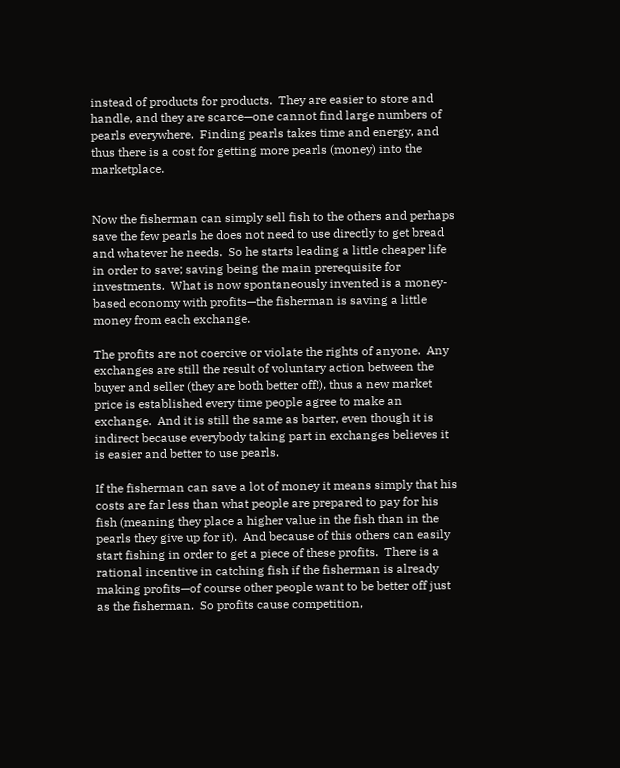instead of products for products.  They are easier to store and handle, and they are scarce—one cannot find large numbers of pearls everywhere.  Finding pearls takes time and energy, and thus there is a cost for getting more pearls (money) into the marketplace.


Now the fisherman can simply sell fish to the others and perhaps save the few pearls he does not need to use directly to get bread and whatever he needs.  So he starts leading a little cheaper life in order to save; saving being the main prerequisite for investments.  What is now spontaneously invented is a money-based economy with profits—the fisherman is saving a little money from each exchange.

The profits are not coercive or violate the rights of anyone.  Any exchanges are still the result of voluntary action between the buyer and seller (they are both better off!), thus a new market price is established every time people agree to make an exchange.  And it is still the same as barter, even though it is indirect because everybody taking part in exchanges believes it is easier and better to use pearls.

If the fisherman can save a lot of money it means simply that his costs are far less than what people are prepared to pay for his fish (meaning they place a higher value in the fish than in the pearls they give up for it).  And because of this others can easily start fishing in order to get a piece of these profits.  There is a rational incentive in catching fish if the fisherman is already making profits—of course other people want to be better off just as the fisherman.  So profits cause competition,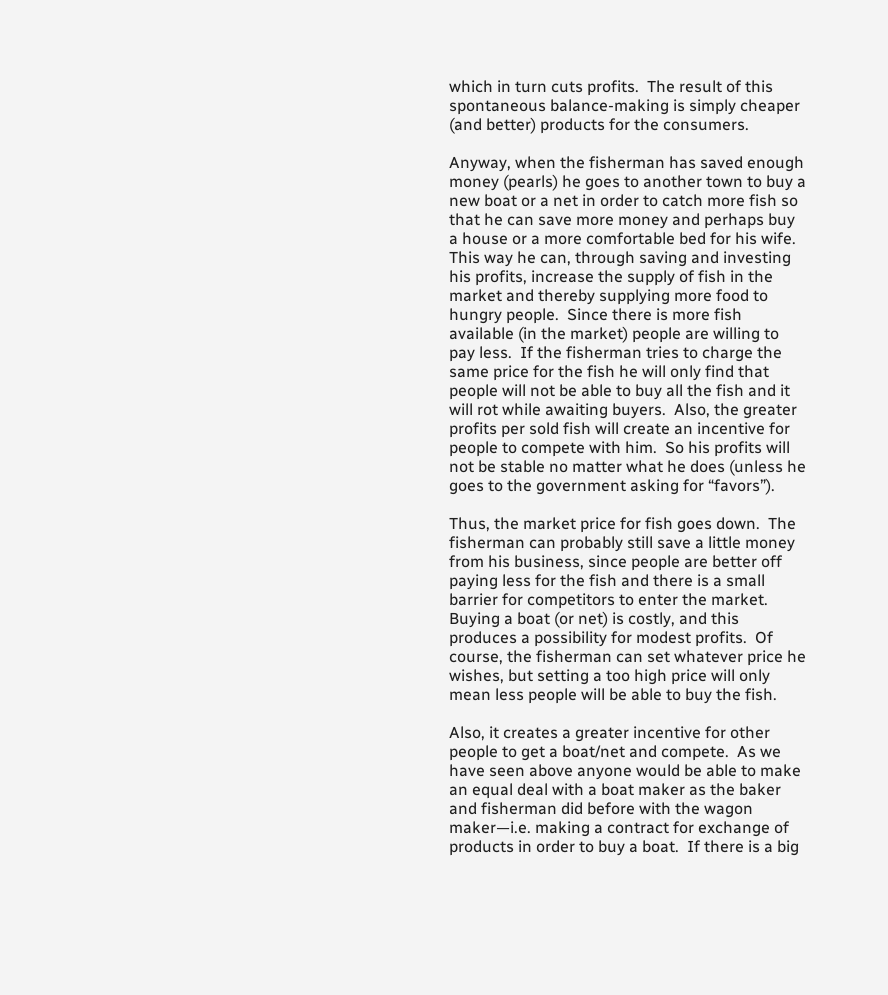which in turn cuts profits.  The result of this spontaneous balance-making is simply cheaper (and better) products for the consumers.

Anyway, when the fisherman has saved enough money (pearls) he goes to another town to buy a new boat or a net in order to catch more fish so that he can save more money and perhaps buy a house or a more comfortable bed for his wife.  This way he can, through saving and investing his profits, increase the supply of fish in the market and thereby supplying more food to hungry people.  Since there is more fish available (in the market) people are willing to pay less.  If the fisherman tries to charge the same price for the fish he will only find that people will not be able to buy all the fish and it will rot while awaiting buyers.  Also, the greater profits per sold fish will create an incentive for people to compete with him.  So his profits will not be stable no matter what he does (unless he goes to the government asking for “favors”).

Thus, the market price for fish goes down.  The fisherman can probably still save a little money from his business, since people are better off paying less for the fish and there is a small barrier for competitors to enter the market.  Buying a boat (or net) is costly, and this produces a possibility for modest profits.  Of course, the fisherman can set whatever price he wishes, but setting a too high price will only mean less people will be able to buy the fish.

Also, it creates a greater incentive for other people to get a boat/net and compete.  As we have seen above anyone would be able to make an equal deal with a boat maker as the baker and fisherman did before with the wagon maker—i.e. making a contract for exchange of products in order to buy a boat.  If there is a big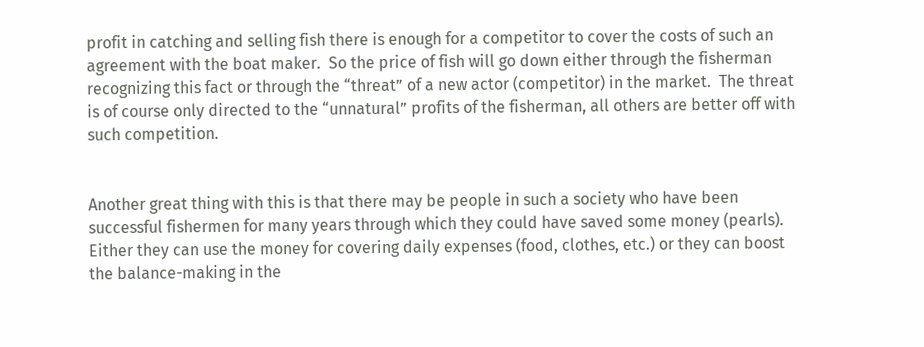profit in catching and selling fish there is enough for a competitor to cover the costs of such an agreement with the boat maker.  So the price of fish will go down either through the fisherman recognizing this fact or through the “threat” of a new actor (competitor) in the market.  The threat is of course only directed to the “unnatural” profits of the fisherman, all others are better off with such competition.


Another great thing with this is that there may be people in such a society who have been successful fishermen for many years through which they could have saved some money (pearls).  Either they can use the money for covering daily expenses (food, clothes, etc.) or they can boost the balance-making in the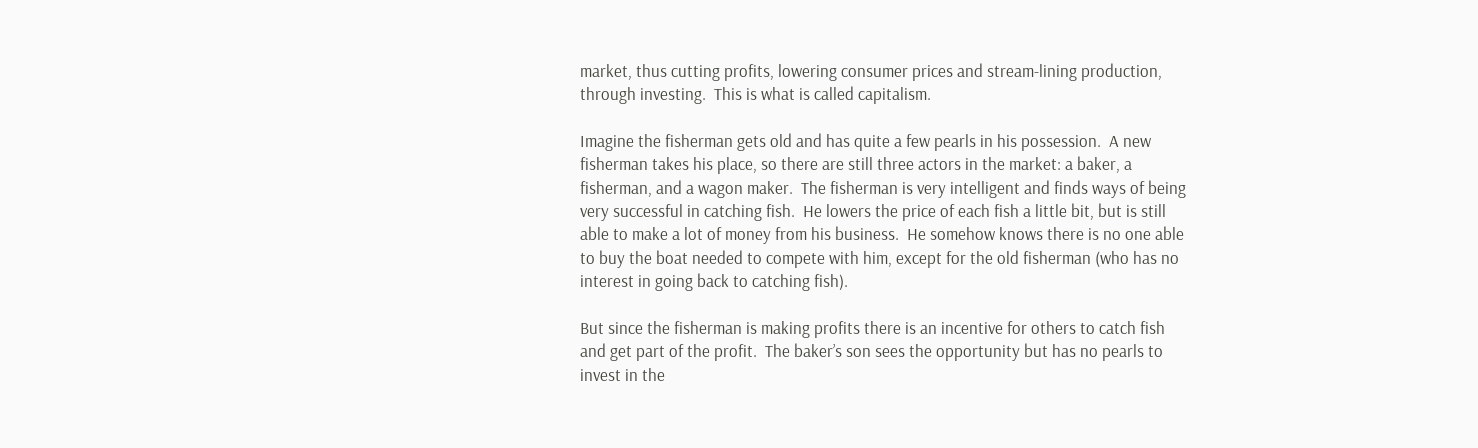market, thus cutting profits, lowering consumer prices and stream-lining production, through investing.  This is what is called capitalism.

Imagine the fisherman gets old and has quite a few pearls in his possession.  A new fisherman takes his place, so there are still three actors in the market: a baker, a fisherman, and a wagon maker.  The fisherman is very intelligent and finds ways of being very successful in catching fish.  He lowers the price of each fish a little bit, but is still able to make a lot of money from his business.  He somehow knows there is no one able to buy the boat needed to compete with him, except for the old fisherman (who has no interest in going back to catching fish).

But since the fisherman is making profits there is an incentive for others to catch fish and get part of the profit.  The baker’s son sees the opportunity but has no pearls to invest in the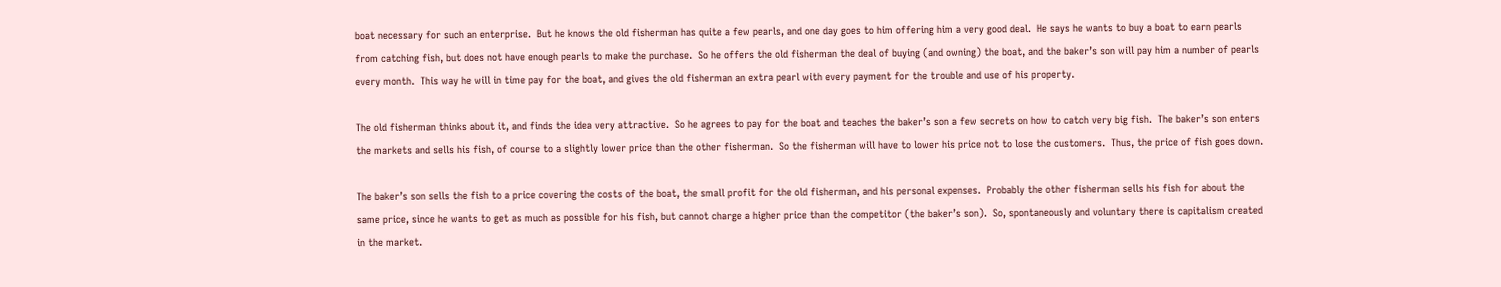boat necessary for such an enterprise.  But he knows the old fisherman has quite a few pearls, and one day goes to him offering him a very good deal.  He says he wants to buy a boat to earn pearls from catching fish, but does not have enough pearls to make the purchase.  So he offers the old fisherman the deal of buying (and owning) the boat, and the baker’s son will pay him a number of pearls every month.  This way he will in time pay for the boat, and gives the old fisherman an extra pearl with every payment for the trouble and use of his property.

The old fisherman thinks about it, and finds the idea very attractive.  So he agrees to pay for the boat and teaches the baker’s son a few secrets on how to catch very big fish.  The baker’s son enters the markets and sells his fish, of course to a slightly lower price than the other fisherman.  So the fisherman will have to lower his price not to lose the customers.  Thus, the price of fish goes down.

The baker’s son sells the fish to a price covering the costs of the boat, the small profit for the old fisherman, and his personal expenses.  Probably the other fisherman sells his fish for about the same price, since he wants to get as much as possible for his fish, but cannot charge a higher price than the competitor (the baker’s son).  So, spontaneously and voluntary there is capitalism created in the market.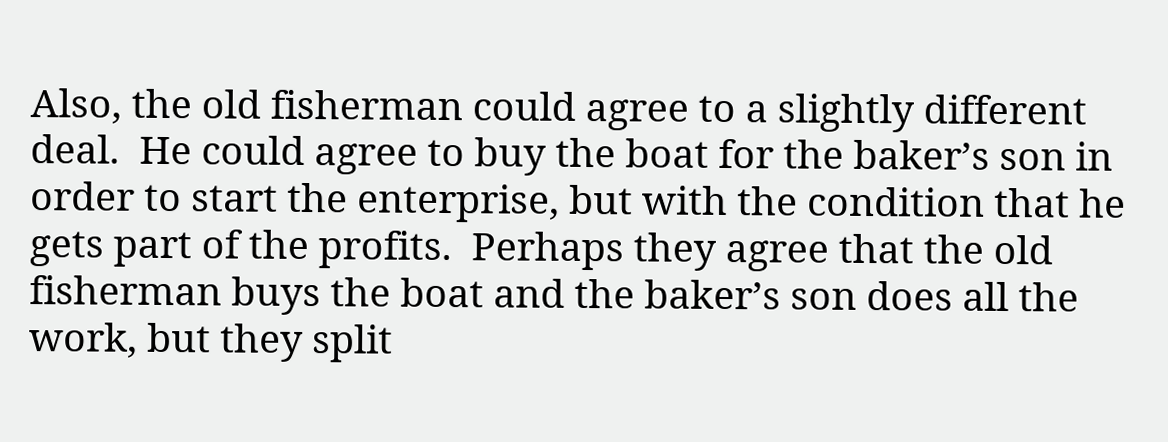Also, the old fisherman could agree to a slightly different deal.  He could agree to buy the boat for the baker’s son in order to start the enterprise, but with the condition that he gets part of the profits.  Perhaps they agree that the old fisherman buys the boat and the baker’s son does all the work, but they split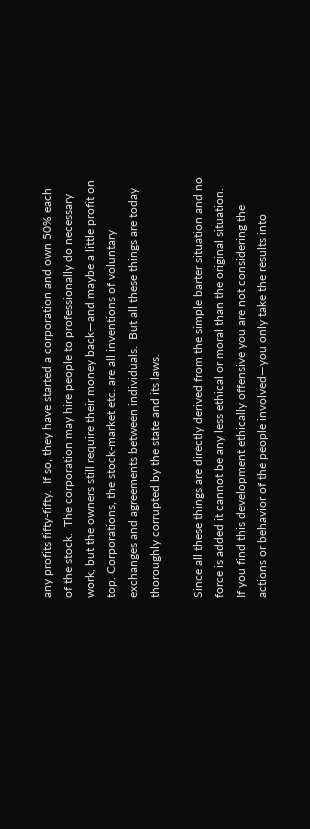any profits fifty-fifty.  If so, they have started a corporation and own 50% each of the stock.  The corporation may hire people to professionally do necessary work, but the owners still require their money back—and maybe a little profit on top. Corporations, the stock-market etc. are all inventions of voluntary exchanges and agreements between individuals.  But all these things are today thoroughly corrupted by the state and its laws.

Since all these things are directly derived from the simple barter situation and no force is added it cannot be any less ethical or moral than the original situation.  If you find this development ethically offensive you are not considering the actions or behavior of the people involved—you only take the results into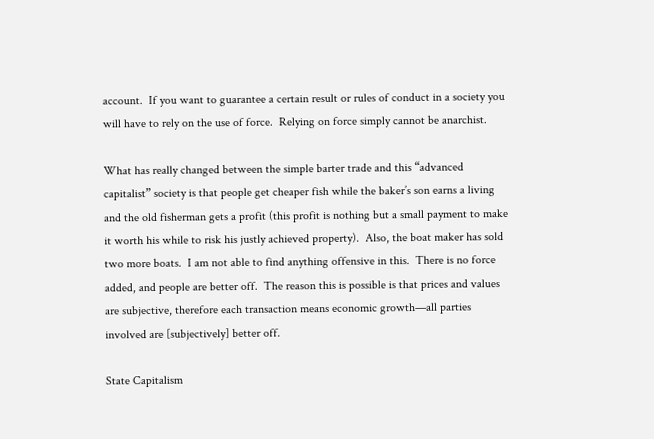account.  If you want to guarantee a certain result or rules of conduct in a society you will have to rely on the use of force.  Relying on force simply cannot be anarchist.

What has really changed between the simple barter trade and this “advanced capitalist” society is that people get cheaper fish while the baker’s son earns a living and the old fisherman gets a profit (this profit is nothing but a small payment to make it worth his while to risk his justly achieved property).  Also, the boat maker has sold two more boats.  I am not able to find anything offensive in this.  There is no force added, and people are better off.  The reason this is possible is that prices and values are subjective, therefore each transaction means economic growth—all parties involved are [subjectively] better off.

State Capitalism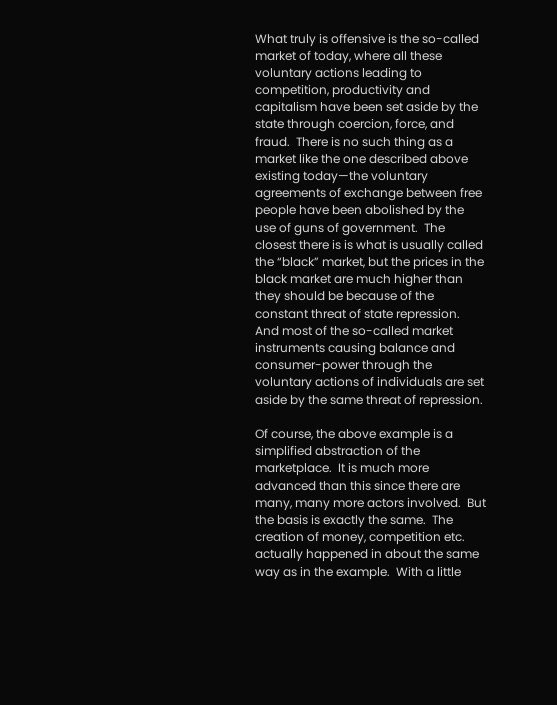What truly is offensive is the so-called market of today, where all these voluntary actions leading to competition, productivity and capitalism have been set aside by the state through coercion, force, and fraud.  There is no such thing as a market like the one described above existing today—the voluntary agreements of exchange between free people have been abolished by the use of guns of government.  The closest there is is what is usually called the “black” market, but the prices in the black market are much higher than they should be because of the constant threat of state repression.  And most of the so-called market instruments causing balance and consumer-power through the voluntary actions of individuals are set aside by the same threat of repression.

Of course, the above example is a simplified abstraction of the marketplace.  It is much more advanced than this since there are many, many more actors involved.  But the basis is exactly the same.  The creation of money, competition etc. actually happened in about the same way as in the example.  With a little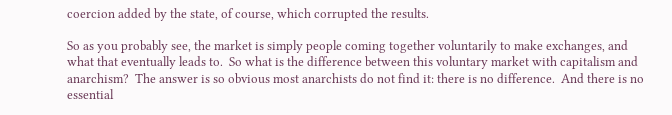coercion added by the state, of course, which corrupted the results.

So as you probably see, the market is simply people coming together voluntarily to make exchanges, and what that eventually leads to.  So what is the difference between this voluntary market with capitalism and anarchism?  The answer is so obvious most anarchists do not find it: there is no difference.  And there is no essential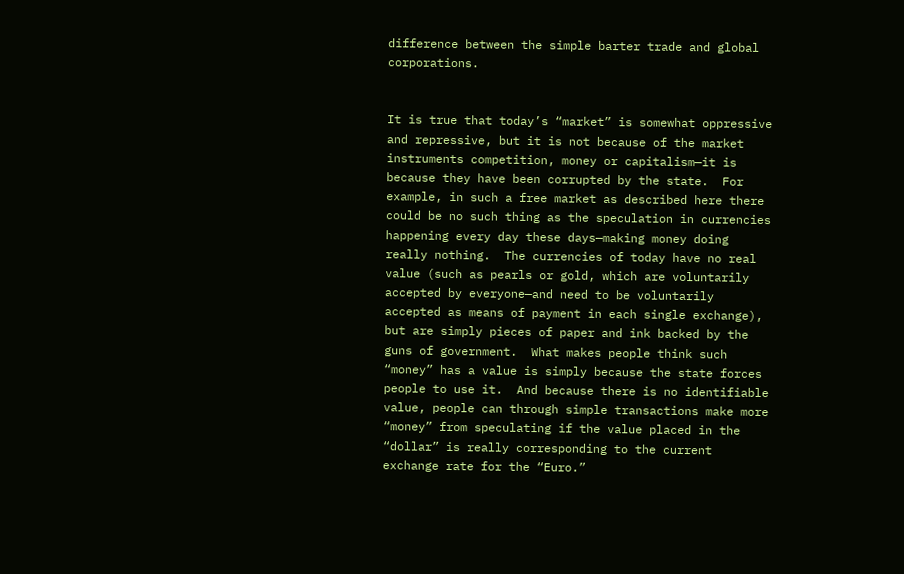difference between the simple barter trade and global corporations.


It is true that today’s “market” is somewhat oppressive and repressive, but it is not because of the market instruments competition, money or capitalism—it is because they have been corrupted by the state.  For example, in such a free market as described here there could be no such thing as the speculation in currencies happening every day these days—making money doing really nothing.  The currencies of today have no real value (such as pearls or gold, which are voluntarily accepted by everyone—and need to be voluntarily accepted as means of payment in each single exchange), but are simply pieces of paper and ink backed by the guns of government.  What makes people think such “money” has a value is simply because the state forces people to use it.  And because there is no identifiable value, people can through simple transactions make more “money” from speculating if the value placed in the “dollar” is really corresponding to the current exchange rate for the “Euro.”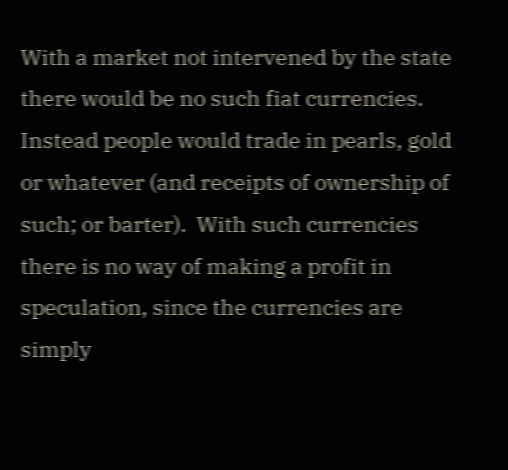With a market not intervened by the state there would be no such fiat currencies.  Instead people would trade in pearls, gold or whatever (and receipts of ownership of such; or barter).  With such currencies there is no way of making a profit in speculation, since the currencies are simply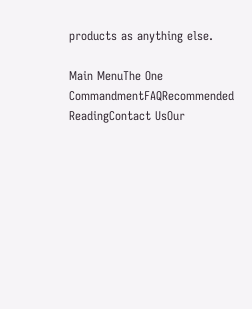products as anything else.

Main MenuThe One CommandmentFAQRecommended ReadingContact UsOur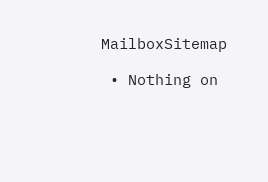MailboxSitemap

 • Nothing on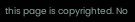this page is copyrighted. No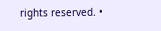rights reserved. •